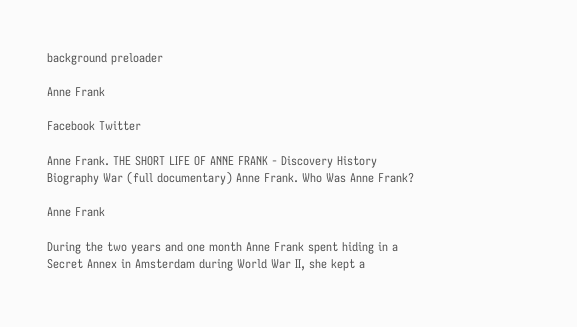background preloader

Anne Frank

Facebook Twitter

Anne Frank. THE SHORT LIFE OF ANNE FRANK - Discovery History Biography War (full documentary) Anne Frank. Who Was Anne Frank?

Anne Frank

During the two years and one month Anne Frank spent hiding in a Secret Annex in Amsterdam during World War II, she kept a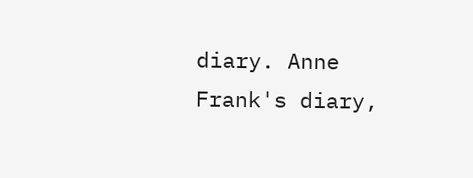diary. Anne Frank's diary,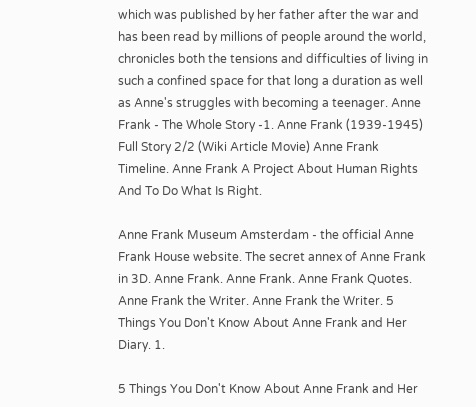which was published by her father after the war and has been read by millions of people around the world, chronicles both the tensions and difficulties of living in such a confined space for that long a duration as well as Anne's struggles with becoming a teenager. Anne Frank - The Whole Story -1. Anne Frank (1939-1945) Full Story 2/2 (Wiki Article Movie) Anne Frank Timeline. Anne Frank A Project About Human Rights And To Do What Is Right.

Anne Frank Museum Amsterdam - the official Anne Frank House website. The secret annex of Anne Frank in 3D. Anne Frank. Anne Frank. Anne Frank Quotes. Anne Frank the Writer. Anne Frank the Writer. 5 Things You Don't Know About Anne Frank and Her Diary. 1.

5 Things You Don't Know About Anne Frank and Her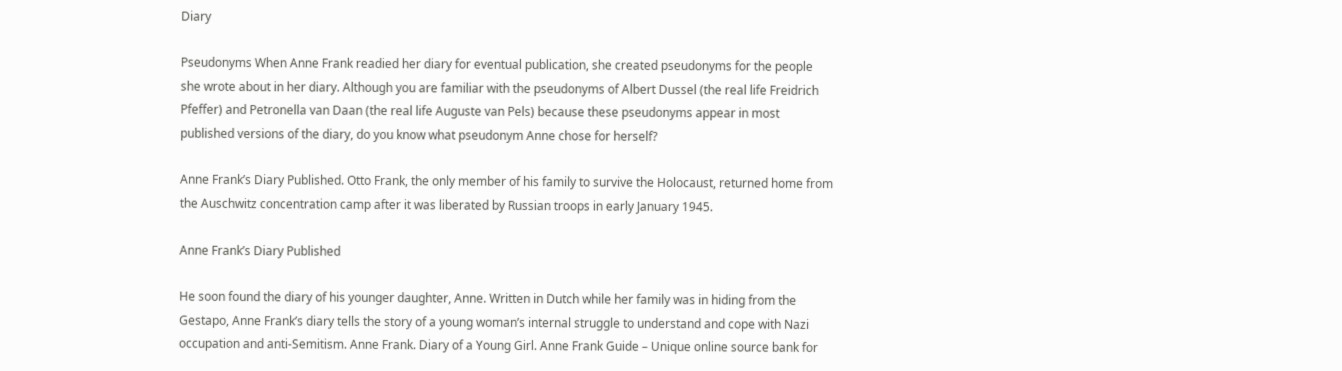Diary

Pseudonyms When Anne Frank readied her diary for eventual publication, she created pseudonyms for the people she wrote about in her diary. Although you are familiar with the pseudonyms of Albert Dussel (the real life Freidrich Pfeffer) and Petronella van Daan (the real life Auguste van Pels) because these pseudonyms appear in most published versions of the diary, do you know what pseudonym Anne chose for herself?

Anne Frank’s Diary Published. Otto Frank, the only member of his family to survive the Holocaust, returned home from the Auschwitz concentration camp after it was liberated by Russian troops in early January 1945.

Anne Frank’s Diary Published

He soon found the diary of his younger daughter, Anne. Written in Dutch while her family was in hiding from the Gestapo, Anne Frank’s diary tells the story of a young woman’s internal struggle to understand and cope with Nazi occupation and anti-Semitism. Anne Frank. Diary of a Young Girl. Anne Frank Guide – Unique online source bank for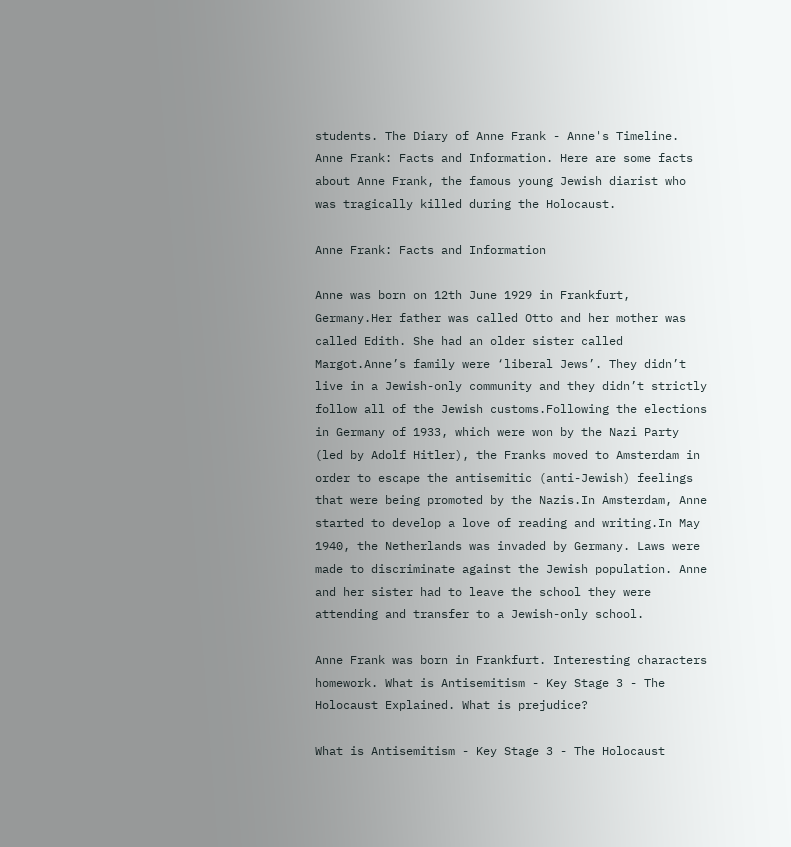students. The Diary of Anne Frank - Anne's Timeline. Anne Frank: Facts and Information. Here are some facts about Anne Frank, the famous young Jewish diarist who was tragically killed during the Holocaust.

Anne Frank: Facts and Information

Anne was born on 12th June 1929 in Frankfurt, Germany.Her father was called Otto and her mother was called Edith. She had an older sister called Margot.Anne’s family were ‘liberal Jews’. They didn’t live in a Jewish-only community and they didn’t strictly follow all of the Jewish customs.Following the elections in Germany of 1933, which were won by the Nazi Party (led by Adolf Hitler), the Franks moved to Amsterdam in order to escape the antisemitic (anti-Jewish) feelings that were being promoted by the Nazis.In Amsterdam, Anne started to develop a love of reading and writing.In May 1940, the Netherlands was invaded by Germany. Laws were made to discriminate against the Jewish population. Anne and her sister had to leave the school they were attending and transfer to a Jewish-only school.

Anne Frank was born in Frankfurt. Interesting characters homework. What is Antisemitism - Key Stage 3 - The Holocaust Explained. What is prejudice?

What is Antisemitism - Key Stage 3 - The Holocaust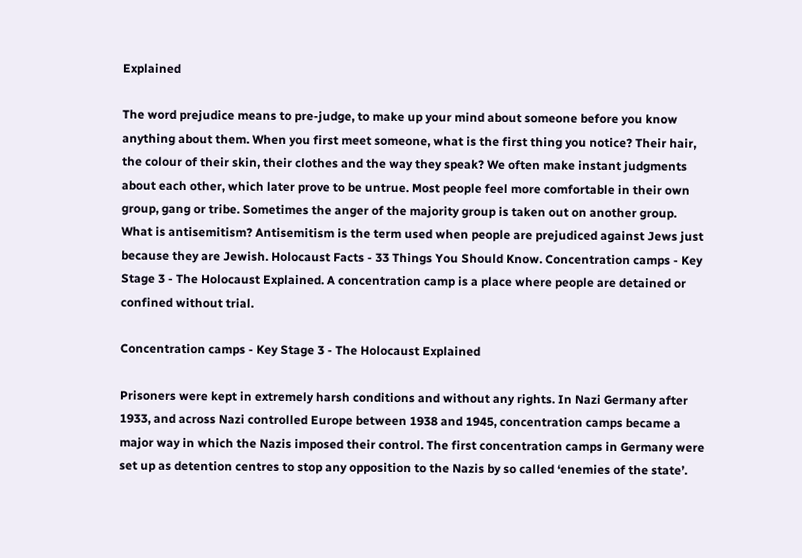Explained

The word prejudice means to pre-judge, to make up your mind about someone before you know anything about them. When you first meet someone, what is the first thing you notice? Their hair, the colour of their skin, their clothes and the way they speak? We often make instant judgments about each other, which later prove to be untrue. Most people feel more comfortable in their own group, gang or tribe. Sometimes the anger of the majority group is taken out on another group. What is antisemitism? Antisemitism is the term used when people are prejudiced against Jews just because they are Jewish. Holocaust Facts - 33 Things You Should Know. Concentration camps - Key Stage 3 - The Holocaust Explained. A concentration camp is a place where people are detained or confined without trial.

Concentration camps - Key Stage 3 - The Holocaust Explained

Prisoners were kept in extremely harsh conditions and without any rights. In Nazi Germany after 1933, and across Nazi controlled Europe between 1938 and 1945, concentration camps became a major way in which the Nazis imposed their control. The first concentration camps in Germany were set up as detention centres to stop any opposition to the Nazis by so called ‘enemies of the state’.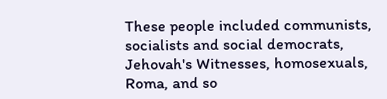These people included communists, socialists and social democrats, Jehovah's Witnesses, homosexuals, Roma, and so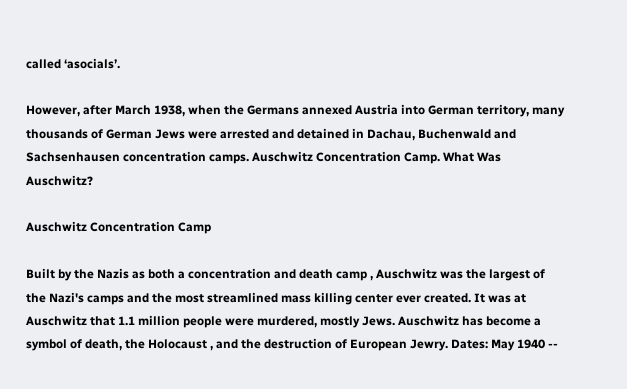called ‘asocials’.

However, after March 1938, when the Germans annexed Austria into German territory, many thousands of German Jews were arrested and detained in Dachau, Buchenwald and Sachsenhausen concentration camps. Auschwitz Concentration Camp. What Was Auschwitz?

Auschwitz Concentration Camp

Built by the Nazis as both a concentration and death camp , Auschwitz was the largest of the Nazi's camps and the most streamlined mass killing center ever created. It was at Auschwitz that 1.1 million people were murdered, mostly Jews. Auschwitz has become a symbol of death, the Holocaust , and the destruction of European Jewry. Dates: May 1940 --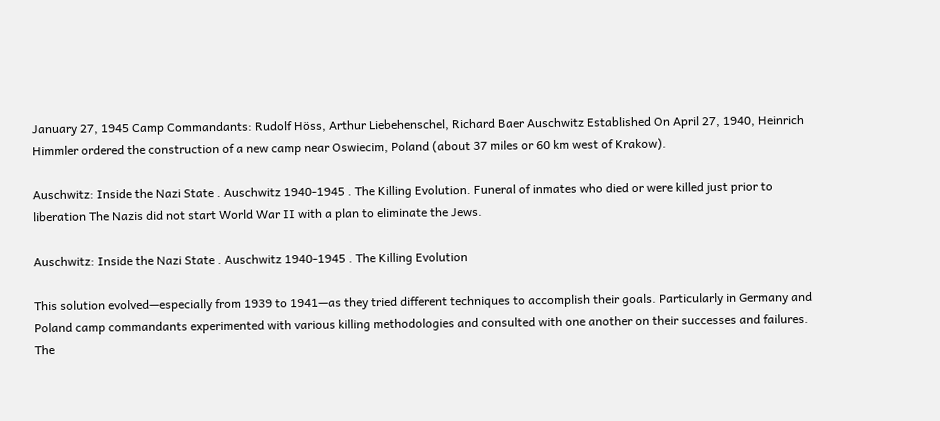January 27, 1945 Camp Commandants: Rudolf Höss, Arthur Liebehenschel, Richard Baer Auschwitz Established On April 27, 1940, Heinrich Himmler ordered the construction of a new camp near Oswiecim, Poland (about 37 miles or 60 km west of Krakow).

Auschwitz: Inside the Nazi State . Auschwitz 1940-1945 . The Killing Evolution. Funeral of inmates who died or were killed just prior to liberation The Nazis did not start World War II with a plan to eliminate the Jews.

Auschwitz: Inside the Nazi State . Auschwitz 1940-1945 . The Killing Evolution

This solution evolved—especially from 1939 to 1941—as they tried different techniques to accomplish their goals. Particularly in Germany and Poland camp commandants experimented with various killing methodologies and consulted with one another on their successes and failures. The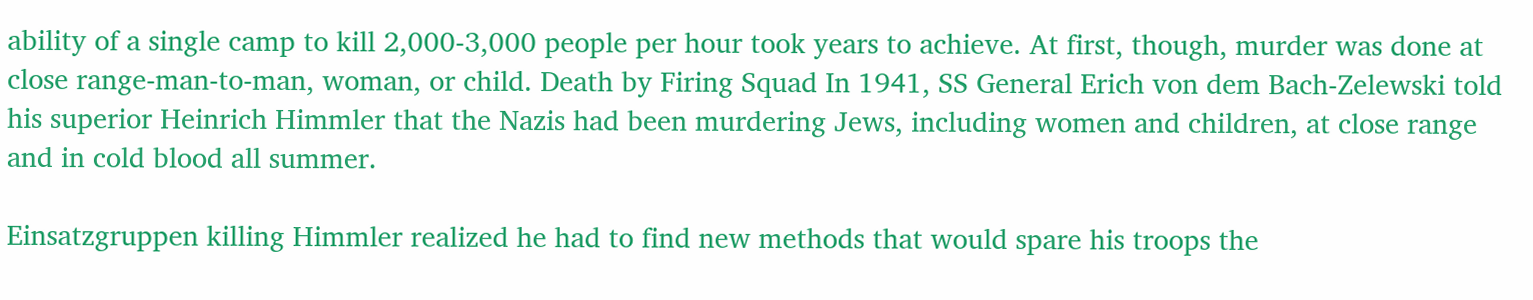ability of a single camp to kill 2,000-3,000 people per hour took years to achieve. At first, though, murder was done at close range-man-to-man, woman, or child. Death by Firing Squad In 1941, SS General Erich von dem Bach-Zelewski told his superior Heinrich Himmler that the Nazis had been murdering Jews, including women and children, at close range and in cold blood all summer.

Einsatzgruppen killing Himmler realized he had to find new methods that would spare his troops the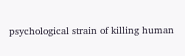psychological strain of killing human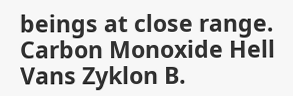beings at close range. Carbon Monoxide Hell Vans Zyklon B.